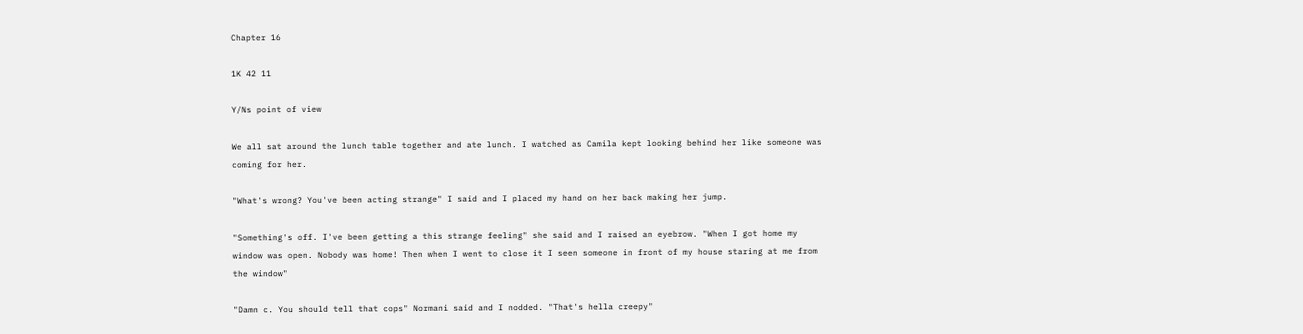Chapter 16

1K 42 11

Y/Ns point of view

We all sat around the lunch table together and ate lunch. I watched as Camila kept looking behind her like someone was coming for her.

"What's wrong? You've been acting strange" I said and I placed my hand on her back making her jump.

"Something's off. I've been getting a this strange feeling" she said and I raised an eyebrow. "When I got home my window was open. Nobody was home! Then when I went to close it I seen someone in front of my house staring at me from the window"

"Damn c. You should tell that cops" Normani said and I nodded. "That's hella creepy"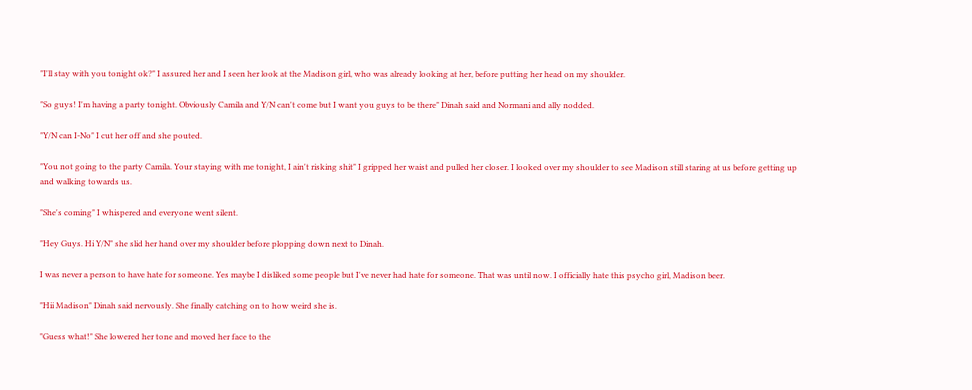"I'll stay with you tonight ok?" I assured her and I seen her look at the Madison girl, who was already looking at her, before putting her head on my shoulder.

"So guys! I'm having a party tonight. Obviously Camila and Y/N can't come but I want you guys to be there" Dinah said and Normani and ally nodded.

"Y/N can I-No" I cut her off and she pouted.

"You not going to the party Camila. Your staying with me tonight, I ain't risking shit" I gripped her waist and pulled her closer. I looked over my shoulder to see Madison still staring at us before getting up and walking towards us.

"She's coming" I whispered and everyone went silent.

"Hey Guys. Hi Y/N" she slid her hand over my shoulder before plopping down next to Dinah.

I was never a person to have hate for someone. Yes maybe I disliked some people but I've never had hate for someone. That was until now. I officially hate this psycho girl, Madison beer.

"Hii Madison" Dinah said nervously. She finally catching on to how weird she is.

"Guess what!" She lowered her tone and moved her face to the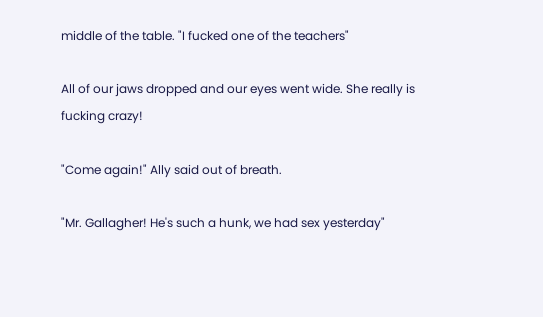middle of the table. "I fucked one of the teachers"

All of our jaws dropped and our eyes went wide. She really is fucking crazy!

"Come again!" Ally said out of breath.

"Mr. Gallagher! He's such a hunk, we had sex yesterday"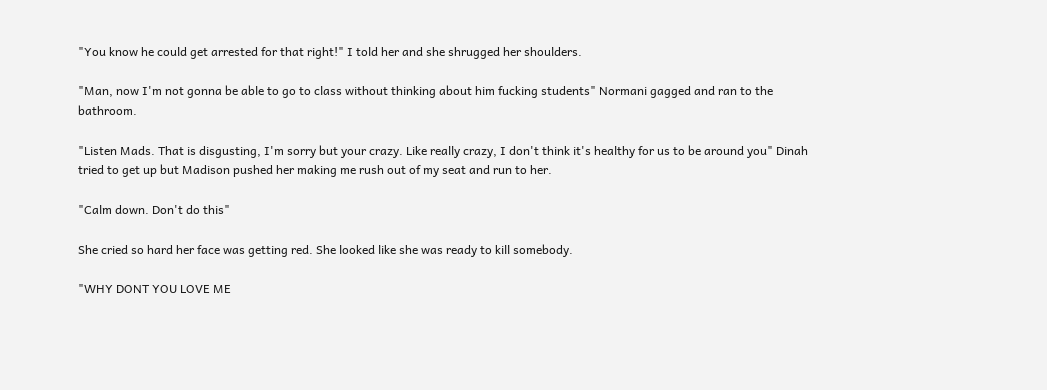"You know he could get arrested for that right!" I told her and she shrugged her shoulders.

"Man, now I'm not gonna be able to go to class without thinking about him fucking students" Normani gagged and ran to the bathroom.

"Listen Mads. That is disgusting, I'm sorry but your crazy. Like really crazy, I don't think it's healthy for us to be around you" Dinah tried to get up but Madison pushed her making me rush out of my seat and run to her.

"Calm down. Don't do this"

She cried so hard her face was getting red. She looked like she was ready to kill somebody.

"WHY DONT YOU LOVE ME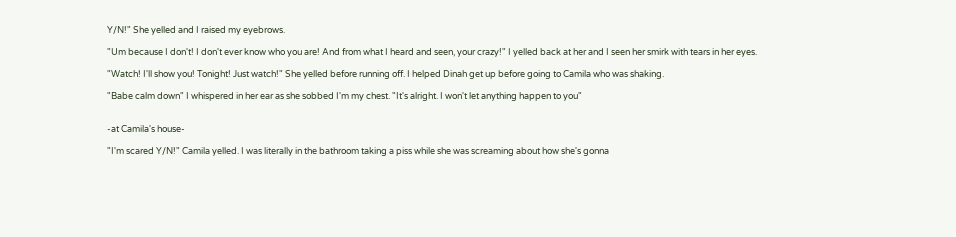Y/N!" She yelled and I raised my eyebrows.

"Um because I don't! I don't ever know who you are! And from what I heard and seen, your crazy!" I yelled back at her and I seen her smirk with tears in her eyes.

"Watch! I'll show you! Tonight! Just watch!" She yelled before running off. I helped Dinah get up before going to Camila who was shaking.

"Babe calm down" I whispered in her ear as she sobbed I'm my chest. "It's alright. I won't let anything happen to you"


-at Camila's house-

"I'm scared Y/N!" Camila yelled. I was literally in the bathroom taking a piss while she was screaming about how she's gonna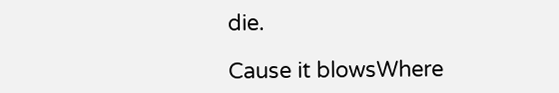die.

Cause it blowsWhere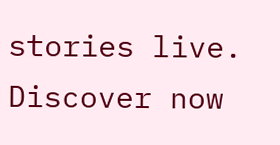stories live. Discover now